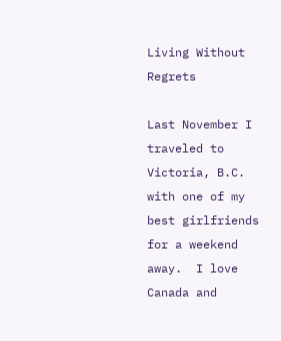Living Without Regrets

Last November I traveled to Victoria, B.C. with one of my best girlfriends for a weekend away.  I love Canada and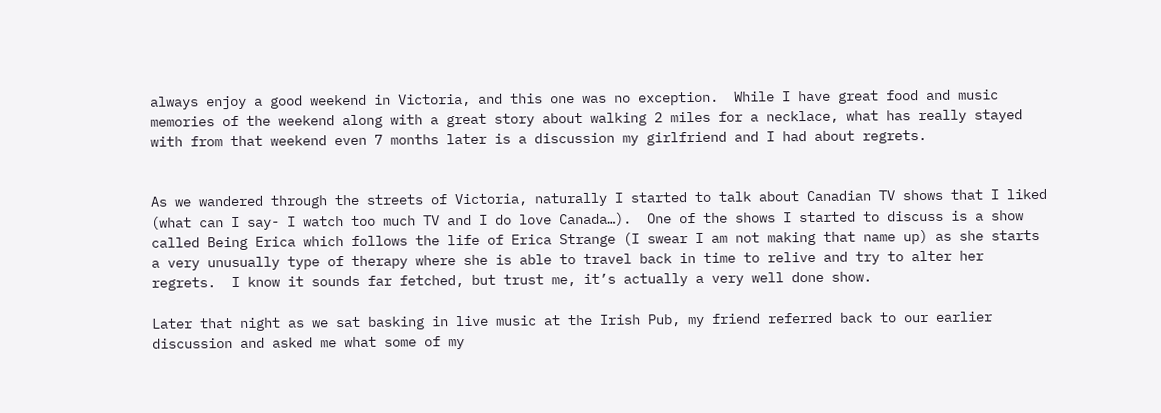always enjoy a good weekend in Victoria, and this one was no exception.  While I have great food and music memories of the weekend along with a great story about walking 2 miles for a necklace, what has really stayed with from that weekend even 7 months later is a discussion my girlfriend and I had about regrets.


As we wandered through the streets of Victoria, naturally I started to talk about Canadian TV shows that I liked (what can I say- I watch too much TV and I do love Canada…).  One of the shows I started to discuss is a show called Being Erica which follows the life of Erica Strange (I swear I am not making that name up) as she starts a very unusually type of therapy where she is able to travel back in time to relive and try to alter her regrets.  I know it sounds far fetched, but trust me, it’s actually a very well done show.

Later that night as we sat basking in live music at the Irish Pub, my friend referred back to our earlier discussion and asked me what some of my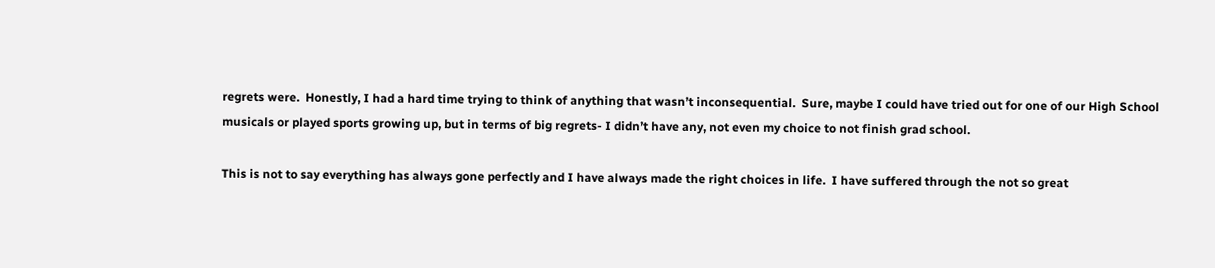regrets were.  Honestly, I had a hard time trying to think of anything that wasn’t inconsequential.  Sure, maybe I could have tried out for one of our High School musicals or played sports growing up, but in terms of big regrets- I didn’t have any, not even my choice to not finish grad school.

This is not to say everything has always gone perfectly and I have always made the right choices in life.  I have suffered through the not so great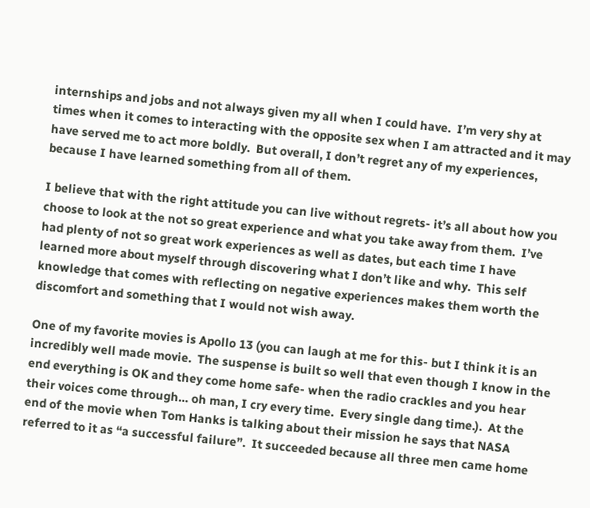internships and jobs and not always given my all when I could have.  I’m very shy at times when it comes to interacting with the opposite sex when I am attracted and it may have served me to act more boldly.  But overall, I don’t regret any of my experiences, because I have learned something from all of them.

I believe that with the right attitude you can live without regrets- it’s all about how you choose to look at the not so great experience and what you take away from them.  I’ve had plenty of not so great work experiences as well as dates, but each time I have learned more about myself through discovering what I don’t like and why.  This self knowledge that comes with reflecting on negative experiences makes them worth the discomfort and something that I would not wish away.

One of my favorite movies is Apollo 13 (you can laugh at me for this- but I think it is an incredibly well made movie.  The suspense is built so well that even though I know in the end everything is OK and they come home safe- when the radio crackles and you hear their voices come through… oh man, I cry every time.  Every single dang time.).  At the end of the movie when Tom Hanks is talking about their mission he says that NASA referred to it as “a successful failure”.  It succeeded because all three men came home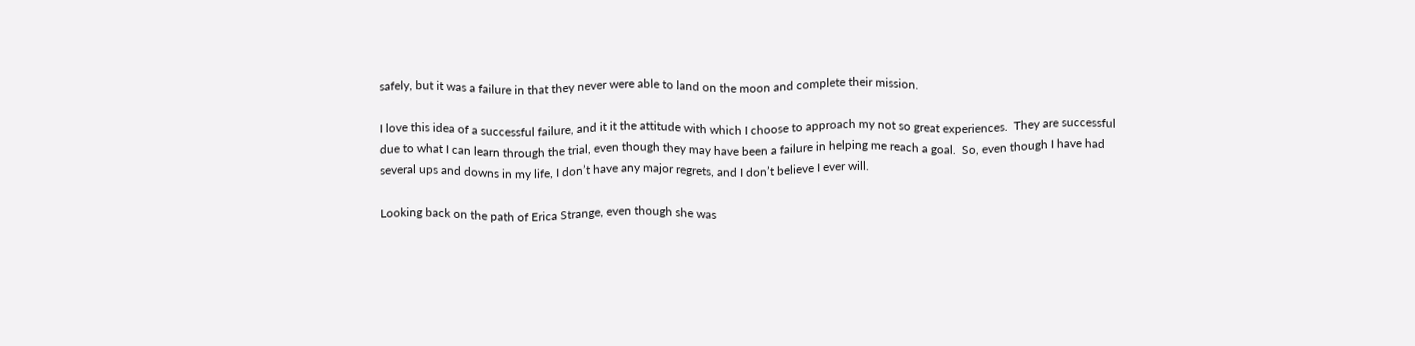safely, but it was a failure in that they never were able to land on the moon and complete their mission.

I love this idea of a successful failure, and it it the attitude with which I choose to approach my not so great experiences.  They are successful due to what I can learn through the trial, even though they may have been a failure in helping me reach a goal.  So, even though I have had several ups and downs in my life, I don’t have any major regrets, and I don’t believe I ever will.

Looking back on the path of Erica Strange, even though she was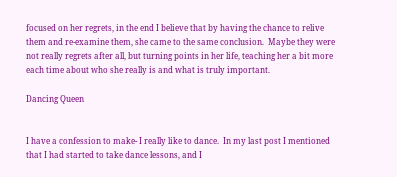focused on her regrets, in the end I believe that by having the chance to relive them and re-examine them, she came to the same conclusion.  Maybe they were not really regrets after all, but turning points in her life, teaching her a bit more each time about who she really is and what is truly important.

Dancing Queen


I have a confession to make- I really like to dance.  In my last post I mentioned that I had started to take dance lessons, and I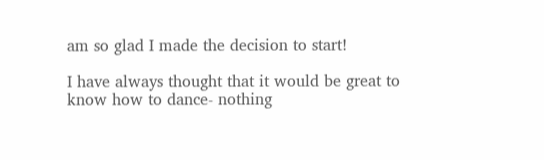am so glad I made the decision to start!

I have always thought that it would be great to know how to dance- nothing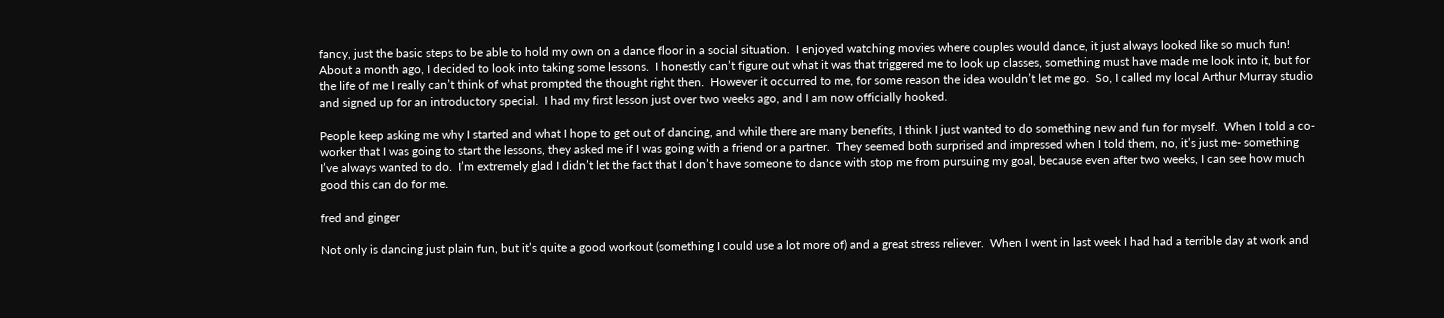fancy, just the basic steps to be able to hold my own on a dance floor in a social situation.  I enjoyed watching movies where couples would dance, it just always looked like so much fun!  About a month ago, I decided to look into taking some lessons.  I honestly can’t figure out what it was that triggered me to look up classes, something must have made me look into it, but for the life of me I really can’t think of what prompted the thought right then.  However it occurred to me, for some reason the idea wouldn’t let me go.  So, I called my local Arthur Murray studio and signed up for an introductory special.  I had my first lesson just over two weeks ago, and I am now officially hooked.

People keep asking me why I started and what I hope to get out of dancing, and while there are many benefits, I think I just wanted to do something new and fun for myself.  When I told a co-worker that I was going to start the lessons, they asked me if I was going with a friend or a partner.  They seemed both surprised and impressed when I told them, no, it’s just me- something I’ve always wanted to do.  I’m extremely glad I didn’t let the fact that I don’t have someone to dance with stop me from pursuing my goal, because even after two weeks, I can see how much good this can do for me.

fred and ginger

Not only is dancing just plain fun, but it’s quite a good workout (something I could use a lot more of) and a great stress reliever.  When I went in last week I had had a terrible day at work and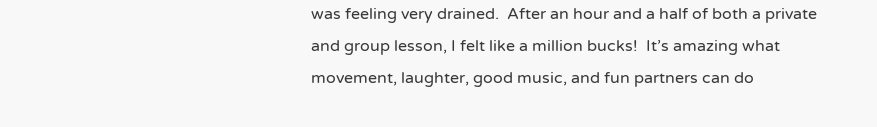was feeling very drained.  After an hour and a half of both a private and group lesson, I felt like a million bucks!  It’s amazing what movement, laughter, good music, and fun partners can do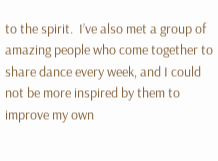to the spirit.  I’ve also met a group of amazing people who come together to share dance every week, and I could not be more inspired by them to improve my own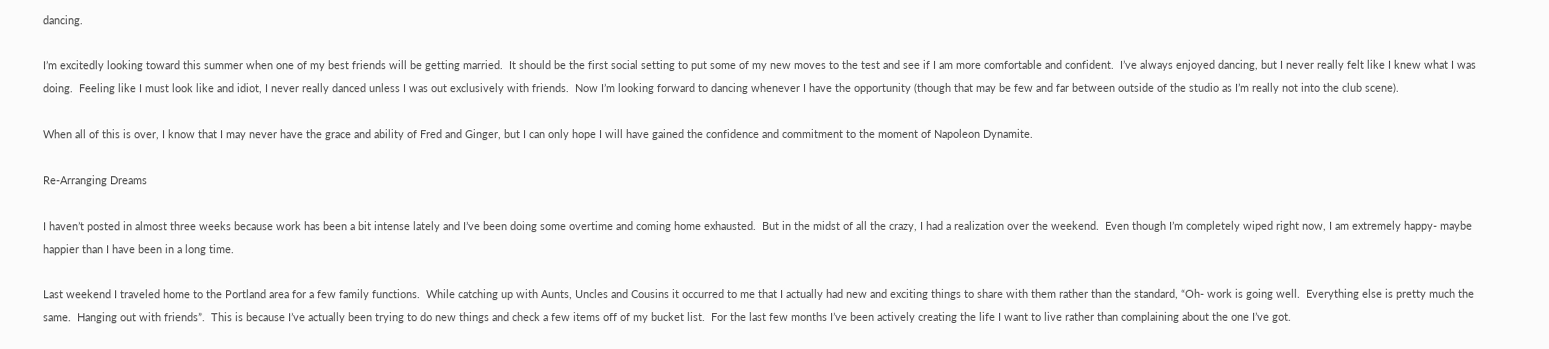dancing.

I’m excitedly looking toward this summer when one of my best friends will be getting married.  It should be the first social setting to put some of my new moves to the test and see if I am more comfortable and confident.  I’ve always enjoyed dancing, but I never really felt like I knew what I was doing.  Feeling like I must look like and idiot, I never really danced unless I was out exclusively with friends.  Now I’m looking forward to dancing whenever I have the opportunity (though that may be few and far between outside of the studio as I’m really not into the club scene).

When all of this is over, I know that I may never have the grace and ability of Fred and Ginger, but I can only hope I will have gained the confidence and commitment to the moment of Napoleon Dynamite.

Re-Arranging Dreams

I haven’t posted in almost three weeks because work has been a bit intense lately and I’ve been doing some overtime and coming home exhausted.  But in the midst of all the crazy, I had a realization over the weekend.  Even though I’m completely wiped right now, I am extremely happy- maybe happier than I have been in a long time.

Last weekend I traveled home to the Portland area for a few family functions.  While catching up with Aunts, Uncles and Cousins it occurred to me that I actually had new and exciting things to share with them rather than the standard, “Oh- work is going well.  Everything else is pretty much the same.  Hanging out with friends”.  This is because I’ve actually been trying to do new things and check a few items off of my bucket list.  For the last few months I’ve been actively creating the life I want to live rather than complaining about the one I’ve got.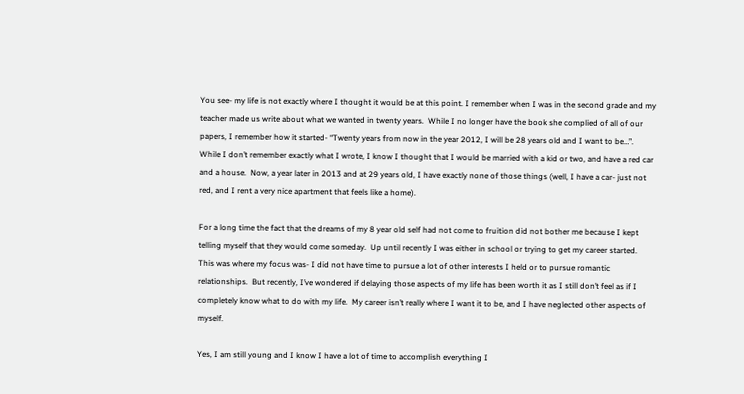You see- my life is not exactly where I thought it would be at this point. I remember when I was in the second grade and my teacher made us write about what we wanted in twenty years.  While I no longer have the book she complied of all of our papers, I remember how it started- “Twenty years from now in the year 2012, I will be 28 years old and I want to be…”.  While I don’t remember exactly what I wrote, I know I thought that I would be married with a kid or two, and have a red car and a house.  Now, a year later in 2013 and at 29 years old, I have exactly none of those things (well, I have a car- just not red, and I rent a very nice apartment that feels like a home).

For a long time the fact that the dreams of my 8 year old self had not come to fruition did not bother me because I kept telling myself that they would come someday.  Up until recently I was either in school or trying to get my career started.  This was where my focus was- I did not have time to pursue a lot of other interests I held or to pursue romantic relationships.  But recently, I’ve wondered if delaying those aspects of my life has been worth it as I still don’t feel as if I completely know what to do with my life.  My career isn’t really where I want it to be, and I have neglected other aspects of myself.

Yes, I am still young and I know I have a lot of time to accomplish everything I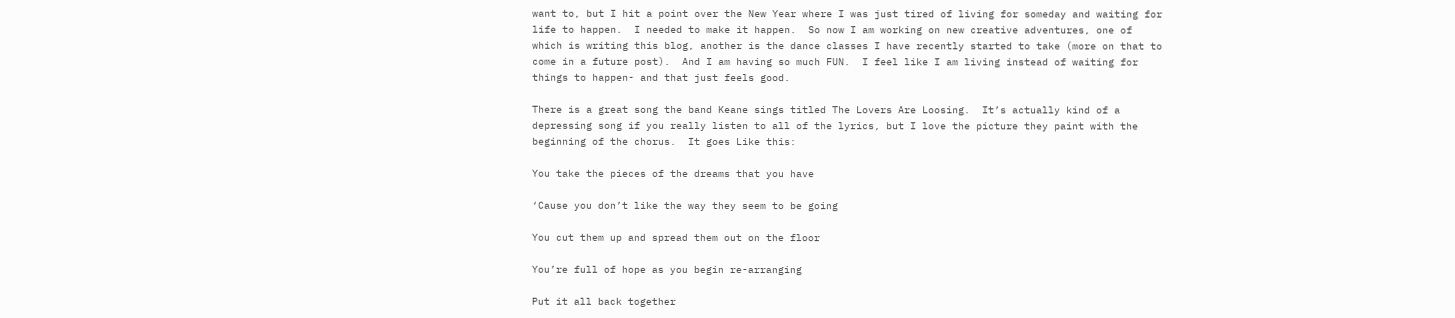want to, but I hit a point over the New Year where I was just tired of living for someday and waiting for life to happen.  I needed to make it happen.  So now I am working on new creative adventures, one of which is writing this blog, another is the dance classes I have recently started to take (more on that to come in a future post).  And I am having so much FUN.  I feel like I am living instead of waiting for things to happen- and that just feels good.

There is a great song the band Keane sings titled The Lovers Are Loosing.  It’s actually kind of a depressing song if you really listen to all of the lyrics, but I love the picture they paint with the beginning of the chorus.  It goes Like this:

You take the pieces of the dreams that you have

‘Cause you don’t like the way they seem to be going

You cut them up and spread them out on the floor

You’re full of hope as you begin re-arranging

Put it all back together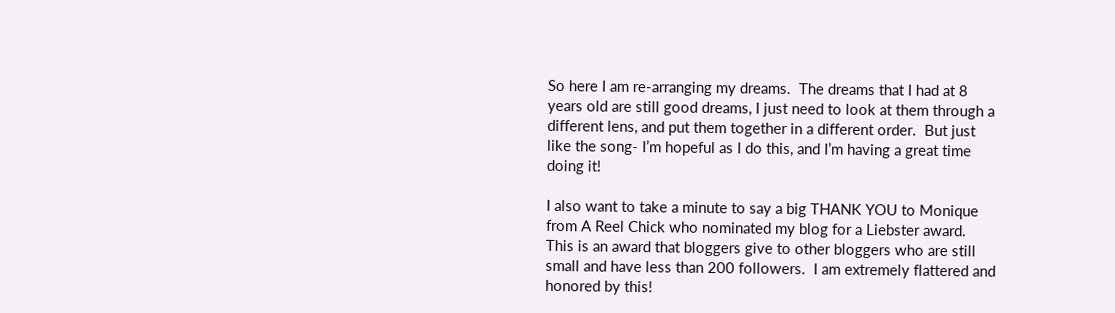So here I am re-arranging my dreams.  The dreams that I had at 8 years old are still good dreams, I just need to look at them through a different lens, and put them together in a different order.  But just like the song- I’m hopeful as I do this, and I’m having a great time doing it!

I also want to take a minute to say a big THANK YOU to Monique from A Reel Chick who nominated my blog for a Liebster award. This is an award that bloggers give to other bloggers who are still small and have less than 200 followers.  I am extremely flattered and honored by this!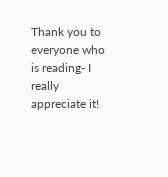Thank you to everyone who is reading- I really appreciate it!